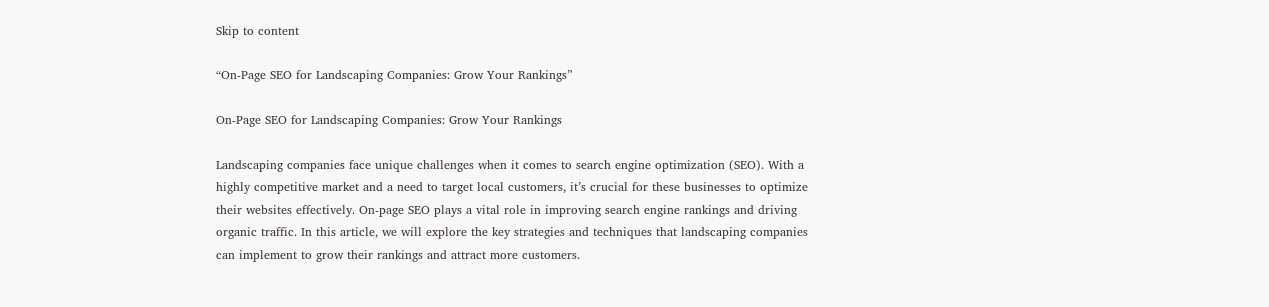Skip to content

“On-Page SEO for Landscaping Companies: Grow Your Rankings”

On-Page SEO for Landscaping Companies: Grow Your Rankings

Landscaping companies face unique challenges when it comes to search engine optimization (SEO). With a highly competitive market and a need to target local customers, it’s crucial for these businesses to optimize their websites effectively. On-page SEO plays a vital role in improving search engine rankings and driving organic traffic. In this article, we will explore the key strategies and techniques that landscaping companies can implement to grow their rankings and attract more customers.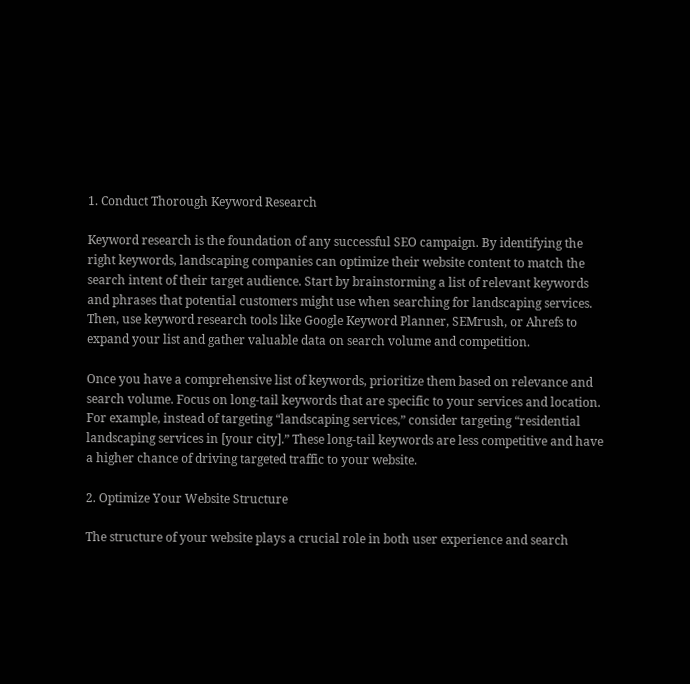1. Conduct Thorough Keyword Research

Keyword research is the foundation of any successful SEO campaign. By identifying the right keywords, landscaping companies can optimize their website content to match the search intent of their target audience. Start by brainstorming a list of relevant keywords and phrases that potential customers might use when searching for landscaping services. Then, use keyword research tools like Google Keyword Planner, SEMrush, or Ahrefs to expand your list and gather valuable data on search volume and competition.

Once you have a comprehensive list of keywords, prioritize them based on relevance and search volume. Focus on long-tail keywords that are specific to your services and location. For example, instead of targeting “landscaping services,” consider targeting “residential landscaping services in [your city].” These long-tail keywords are less competitive and have a higher chance of driving targeted traffic to your website.

2. Optimize Your Website Structure

The structure of your website plays a crucial role in both user experience and search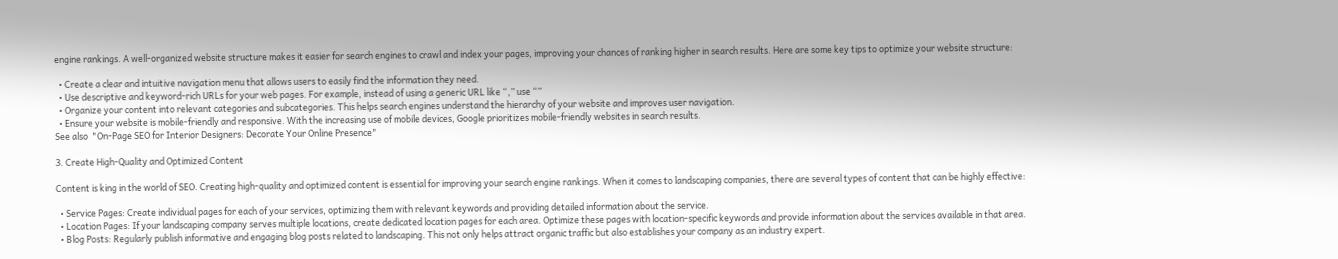engine rankings. A well-organized website structure makes it easier for search engines to crawl and index your pages, improving your chances of ranking higher in search results. Here are some key tips to optimize your website structure:

  • Create a clear and intuitive navigation menu that allows users to easily find the information they need.
  • Use descriptive and keyword-rich URLs for your web pages. For example, instead of using a generic URL like “,” use “”
  • Organize your content into relevant categories and subcategories. This helps search engines understand the hierarchy of your website and improves user navigation.
  • Ensure your website is mobile-friendly and responsive. With the increasing use of mobile devices, Google prioritizes mobile-friendly websites in search results.
See also  "On-Page SEO for Interior Designers: Decorate Your Online Presence"

3. Create High-Quality and Optimized Content

Content is king in the world of SEO. Creating high-quality and optimized content is essential for improving your search engine rankings. When it comes to landscaping companies, there are several types of content that can be highly effective:

  • Service Pages: Create individual pages for each of your services, optimizing them with relevant keywords and providing detailed information about the service.
  • Location Pages: If your landscaping company serves multiple locations, create dedicated location pages for each area. Optimize these pages with location-specific keywords and provide information about the services available in that area.
  • Blog Posts: Regularly publish informative and engaging blog posts related to landscaping. This not only helps attract organic traffic but also establishes your company as an industry expert.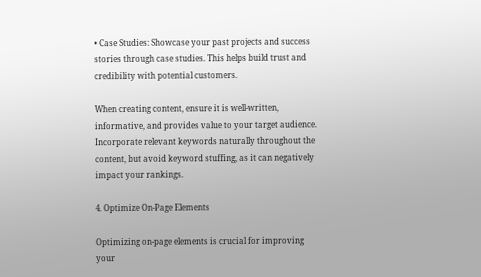• Case Studies: Showcase your past projects and success stories through case studies. This helps build trust and credibility with potential customers.

When creating content, ensure it is well-written, informative, and provides value to your target audience. Incorporate relevant keywords naturally throughout the content, but avoid keyword stuffing, as it can negatively impact your rankings.

4. Optimize On-Page Elements

Optimizing on-page elements is crucial for improving your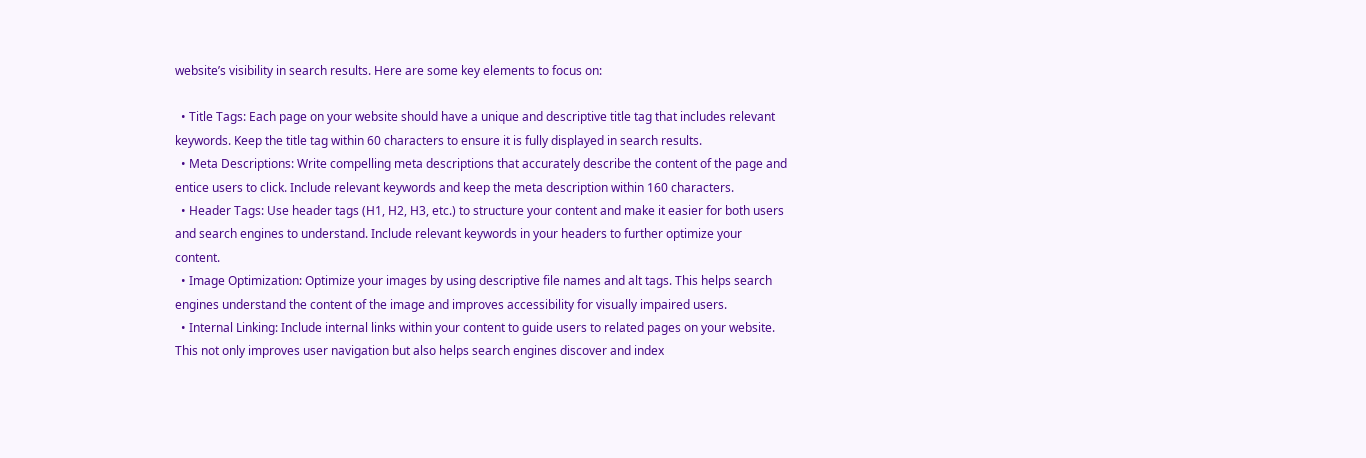website’s visibility in search results. Here are some key elements to focus on:

  • Title Tags: Each page on your website should have a unique and descriptive title tag that includes relevant keywords. Keep the title tag within 60 characters to ensure it is fully displayed in search results.
  • Meta Descriptions: Write compelling meta descriptions that accurately describe the content of the page and entice users to click. Include relevant keywords and keep the meta description within 160 characters.
  • Header Tags: Use header tags (H1, H2, H3, etc.) to structure your content and make it easier for both users and search engines to understand. Include relevant keywords in your headers to further optimize your content.
  • Image Optimization: Optimize your images by using descriptive file names and alt tags. This helps search engines understand the content of the image and improves accessibility for visually impaired users.
  • Internal Linking: Include internal links within your content to guide users to related pages on your website. This not only improves user navigation but also helps search engines discover and index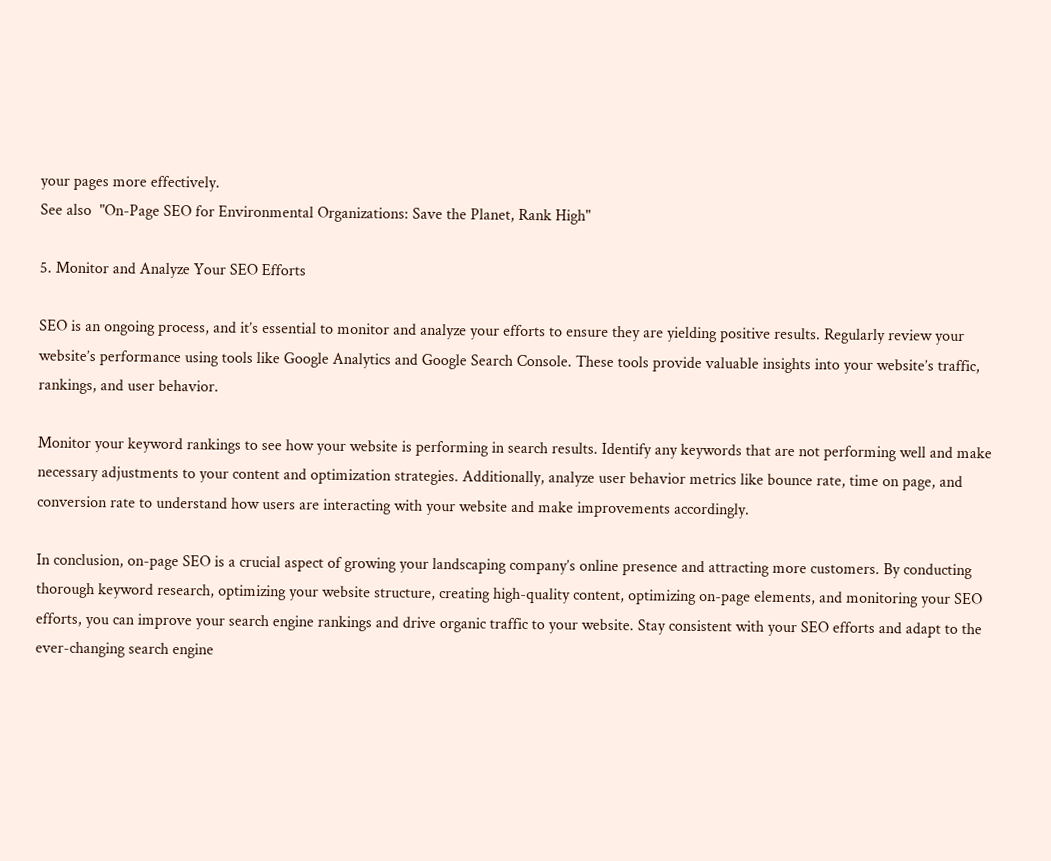your pages more effectively.
See also  "On-Page SEO for Environmental Organizations: Save the Planet, Rank High"

5. Monitor and Analyze Your SEO Efforts

SEO is an ongoing process, and it’s essential to monitor and analyze your efforts to ensure they are yielding positive results. Regularly review your website’s performance using tools like Google Analytics and Google Search Console. These tools provide valuable insights into your website’s traffic, rankings, and user behavior.

Monitor your keyword rankings to see how your website is performing in search results. Identify any keywords that are not performing well and make necessary adjustments to your content and optimization strategies. Additionally, analyze user behavior metrics like bounce rate, time on page, and conversion rate to understand how users are interacting with your website and make improvements accordingly.

In conclusion, on-page SEO is a crucial aspect of growing your landscaping company’s online presence and attracting more customers. By conducting thorough keyword research, optimizing your website structure, creating high-quality content, optimizing on-page elements, and monitoring your SEO efforts, you can improve your search engine rankings and drive organic traffic to your website. Stay consistent with your SEO efforts and adapt to the ever-changing search engine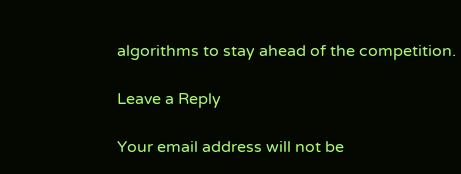algorithms to stay ahead of the competition.

Leave a Reply

Your email address will not be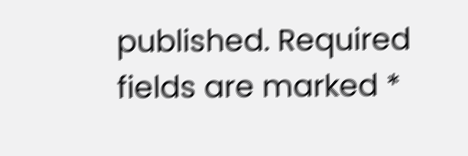published. Required fields are marked *